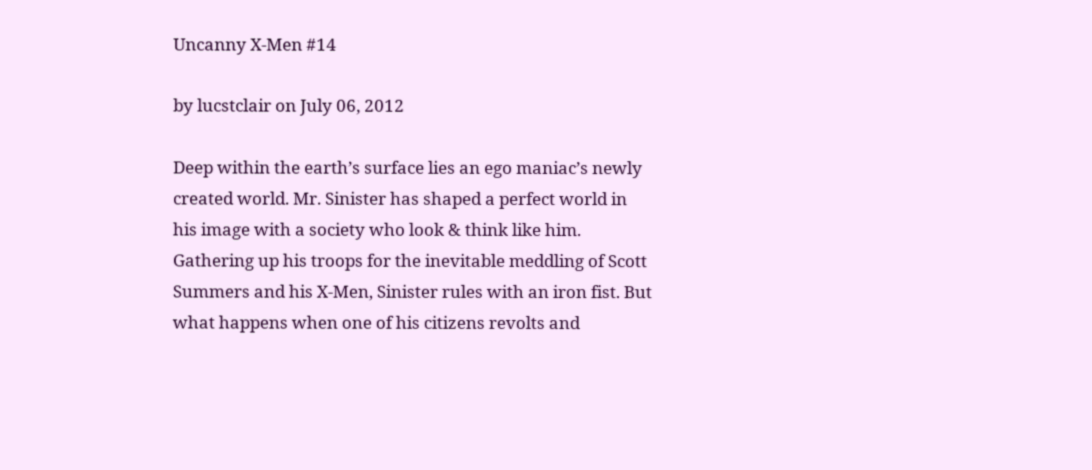Uncanny X-Men #14

by lucstclair on July 06, 2012

Deep within the earth’s surface lies an ego maniac’s newly created world. Mr. Sinister has shaped a perfect world in his image with a society who look & think like him. Gathering up his troops for the inevitable meddling of Scott Summers and his X-Men, Sinister rules with an iron fist. But what happens when one of his citizens revolts and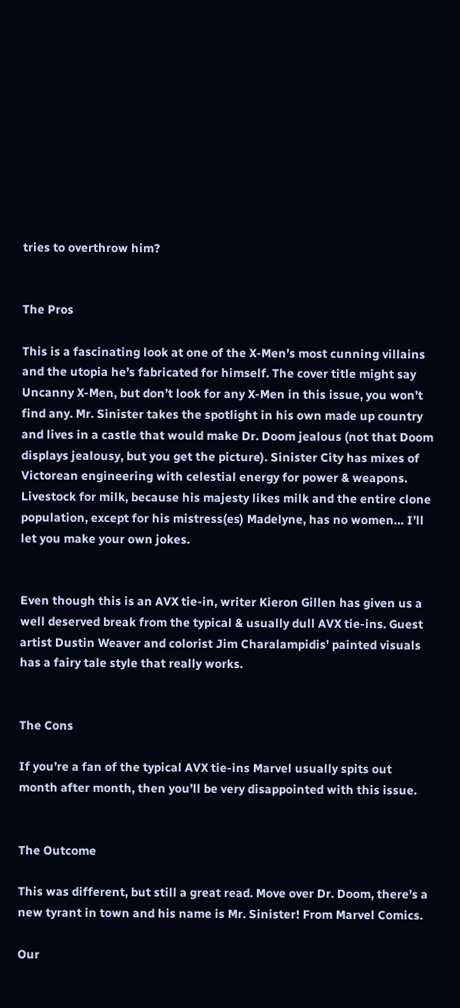tries to overthrow him?


The Pros

This is a fascinating look at one of the X-Men’s most cunning villains and the utopia he’s fabricated for himself. The cover title might say Uncanny X-Men, but don’t look for any X-Men in this issue, you won’t find any. Mr. Sinister takes the spotlight in his own made up country and lives in a castle that would make Dr. Doom jealous (not that Doom displays jealousy, but you get the picture). Sinister City has mixes of Victorean engineering with celestial energy for power & weapons. Livestock for milk, because his majesty likes milk and the entire clone population, except for his mistress(es) Madelyne, has no women… I’ll let you make your own jokes.


Even though this is an AVX tie-in, writer Kieron Gillen has given us a well deserved break from the typical & usually dull AVX tie-ins. Guest artist Dustin Weaver and colorist Jim Charalampidis’ painted visuals has a fairy tale style that really works.


The Cons

If you’re a fan of the typical AVX tie-ins Marvel usually spits out month after month, then you’ll be very disappointed with this issue.


The Outcome

This was different, but still a great read. Move over Dr. Doom, there’s a new tyrant in town and his name is Mr. Sinister! From Marvel Comics.

Our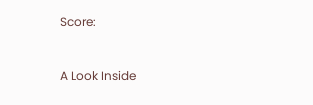Score:


A Look Inside